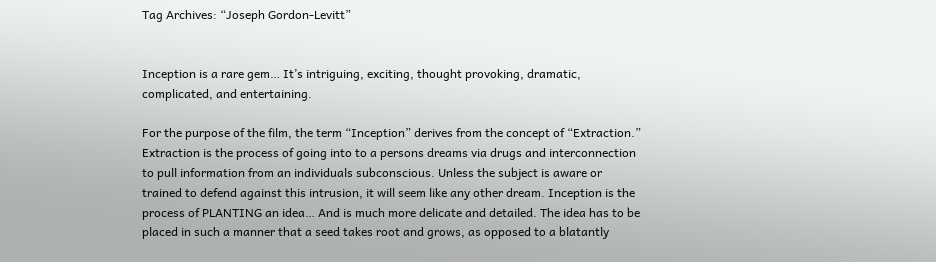Tag Archives: “Joseph Gordon-Levitt”


Inception is a rare gem… It’s intriguing, exciting, thought provoking, dramatic, complicated, and entertaining.

For the purpose of the film, the term “Inception” derives from the concept of “Extraction.” Extraction is the process of going into to a persons dreams via drugs and interconnection to pull information from an individuals subconscious. Unless the subject is aware or trained to defend against this intrusion, it will seem like any other dream. Inception is the process of PLANTING an idea… And is much more delicate and detailed. The idea has to be placed in such a manner that a seed takes root and grows, as opposed to a blatantly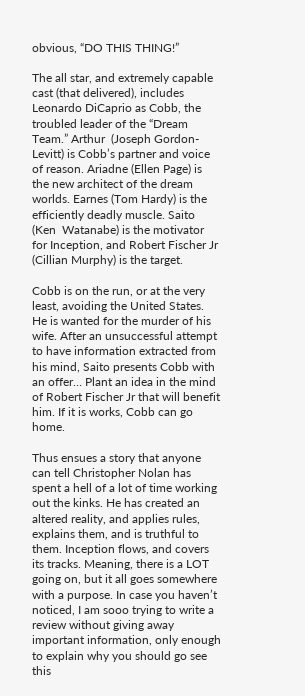obvious, “DO THIS THING!”

The all star, and extremely capable cast (that delivered), includes Leonardo DiCaprio as Cobb, the troubled leader of the “Dream Team.” Arthur  (Joseph Gordon-Levitt) is Cobb’s partner and voice of reason. Ariadne (Ellen Page) is the new architect of the dream worlds. Earnes (Tom Hardy) is the efficiently deadly muscle. Saito (Ken  Watanabe) is the motivator for Inception, and Robert Fischer Jr (Cillian Murphy) is the target.

Cobb is on the run, or at the very least, avoiding the United States. He is wanted for the murder of his wife. After an unsuccessful attempt to have information extracted from his mind, Saito presents Cobb with an offer… Plant an idea in the mind of Robert Fischer Jr that will benefit him. If it is works, Cobb can go home.

Thus ensues a story that anyone can tell Christopher Nolan has spent a hell of a lot of time working out the kinks. He has created an altered reality, and applies rules, explains them, and is truthful to them. Inception flows, and covers its tracks. Meaning, there is a LOT going on, but it all goes somewhere with a purpose. In case you haven’t noticed, I am sooo trying to write a review without giving away important information, only enough to explain why you should go see this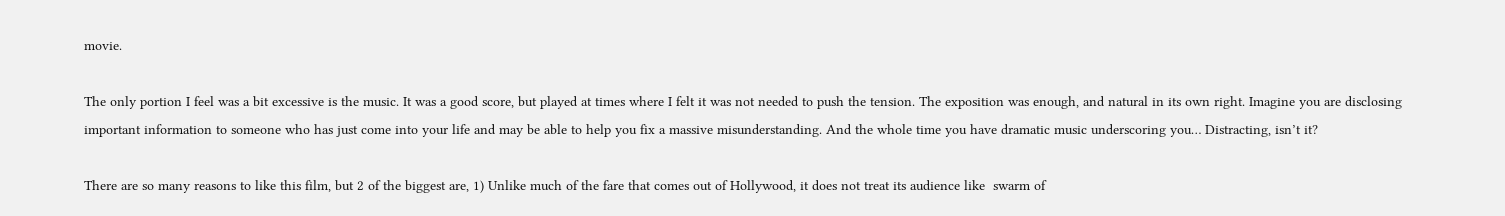movie.

The only portion I feel was a bit excessive is the music. It was a good score, but played at times where I felt it was not needed to push the tension. The exposition was enough, and natural in its own right. Imagine you are disclosing important information to someone who has just come into your life and may be able to help you fix a massive misunderstanding. And the whole time you have dramatic music underscoring you… Distracting, isn’t it?

There are so many reasons to like this film, but 2 of the biggest are, 1) Unlike much of the fare that comes out of Hollywood, it does not treat its audience like  swarm of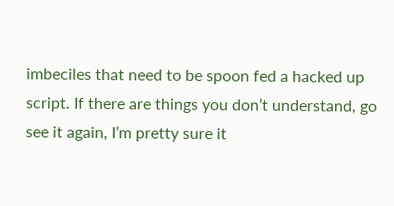imbeciles that need to be spoon fed a hacked up script. If there are things you don’t understand, go see it again, I’m pretty sure it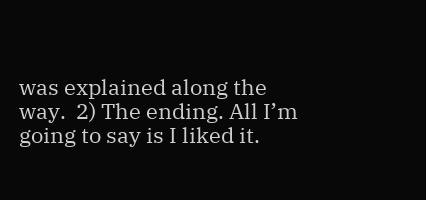was explained along the way.  2) The ending. All I’m going to say is I liked it.